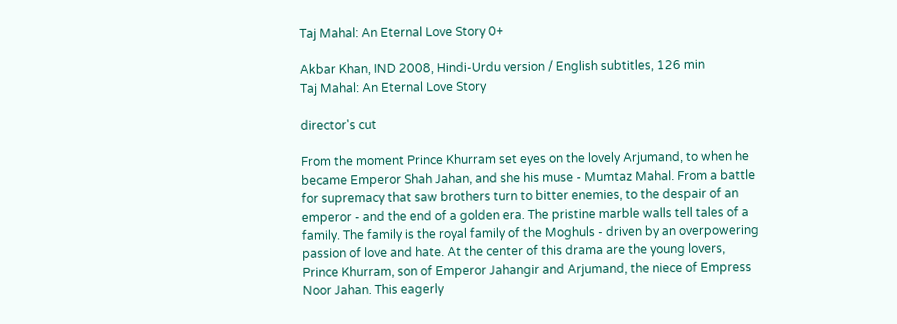Taj Mahal: An Eternal Love Story 0+

Akbar Khan, IND 2008, Hindi-Urdu version / English subtitles, 126 min
Taj Mahal: An Eternal Love Story

director's cut

From the moment Prince Khurram set eyes on the lovely Arjumand, to when he became Emperor Shah Jahan, and she his muse - Mumtaz Mahal. From a battle for supremacy that saw brothers turn to bitter enemies, to the despair of an emperor - and the end of a golden era. The pristine marble walls tell tales of a family. The family is the royal family of the Moghuls - driven by an overpowering passion of love and hate. At the center of this drama are the young lovers, Prince Khurram, son of Emperor Jahangir and Arjumand, the niece of Empress Noor Jahan. This eagerly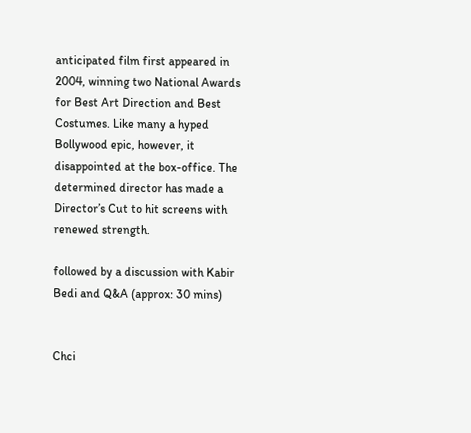anticipated film first appeared in 2004, winning two National Awards for Best Art Direction and Best Costumes. Like many a hyped Bollywood epic, however, it disappointed at the box-office. The determined director has made a Director’s Cut to hit screens with renewed strength.

followed by a discussion with Kabir Bedi and Q&A (approx: 30 mins)


Chci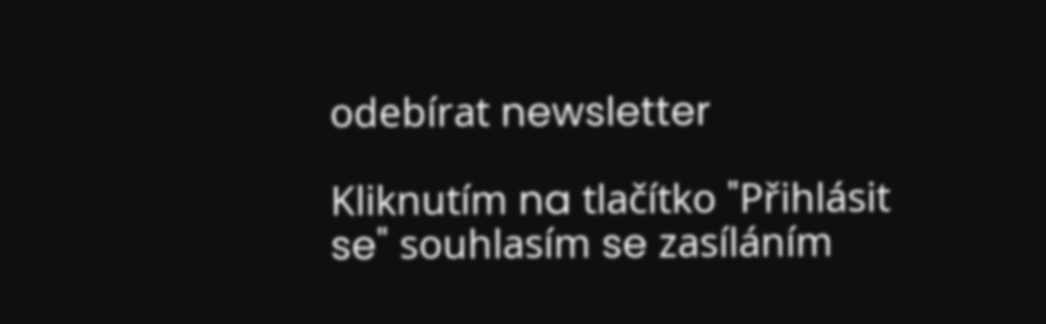odebírat newsletter

Kliknutím na tlačítko "Přihlásit se" souhlasím se zasíláním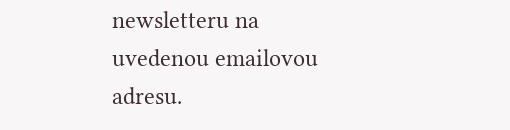newsletteru na uvedenou emailovou adresu.